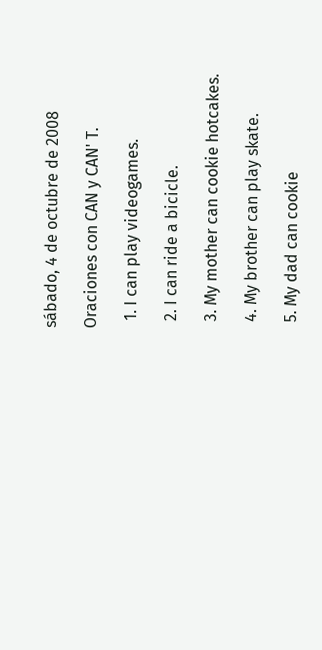sábado, 4 de octubre de 2008

Oraciones con CAN y CAN' T.

  1. I can play videogames.

  2. I can ride a bicicle.

  3. My mother can cookie hotcakes.

  4. My brother can play skate.

  5. My dad can cookie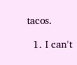tacos.

  1. I can't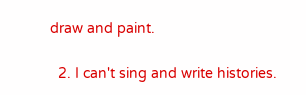draw and paint.

  2. I can't sing and write histories.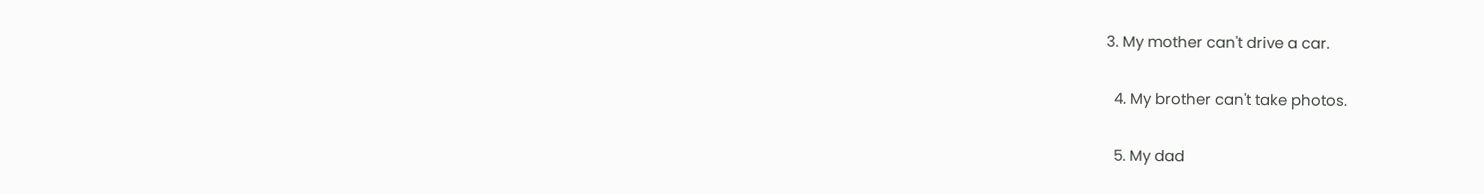3. My mother can't drive a car.

  4. My brother can't take photos.

  5. My dad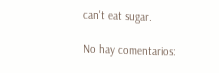can't eat sugar.

No hay comentarios: